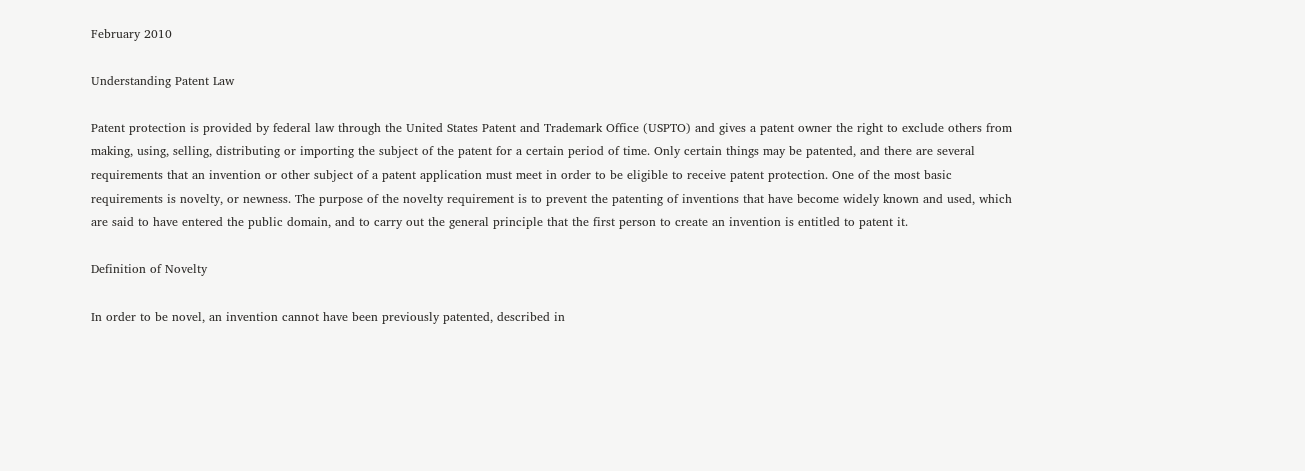February 2010

Understanding Patent Law

Patent protection is provided by federal law through the United States Patent and Trademark Office (USPTO) and gives a patent owner the right to exclude others from making, using, selling, distributing or importing the subject of the patent for a certain period of time. Only certain things may be patented, and there are several requirements that an invention or other subject of a patent application must meet in order to be eligible to receive patent protection. One of the most basic requirements is novelty, or newness. The purpose of the novelty requirement is to prevent the patenting of inventions that have become widely known and used, which are said to have entered the public domain, and to carry out the general principle that the first person to create an invention is entitled to patent it.

Definition of Novelty

In order to be novel, an invention cannot have been previously patented, described in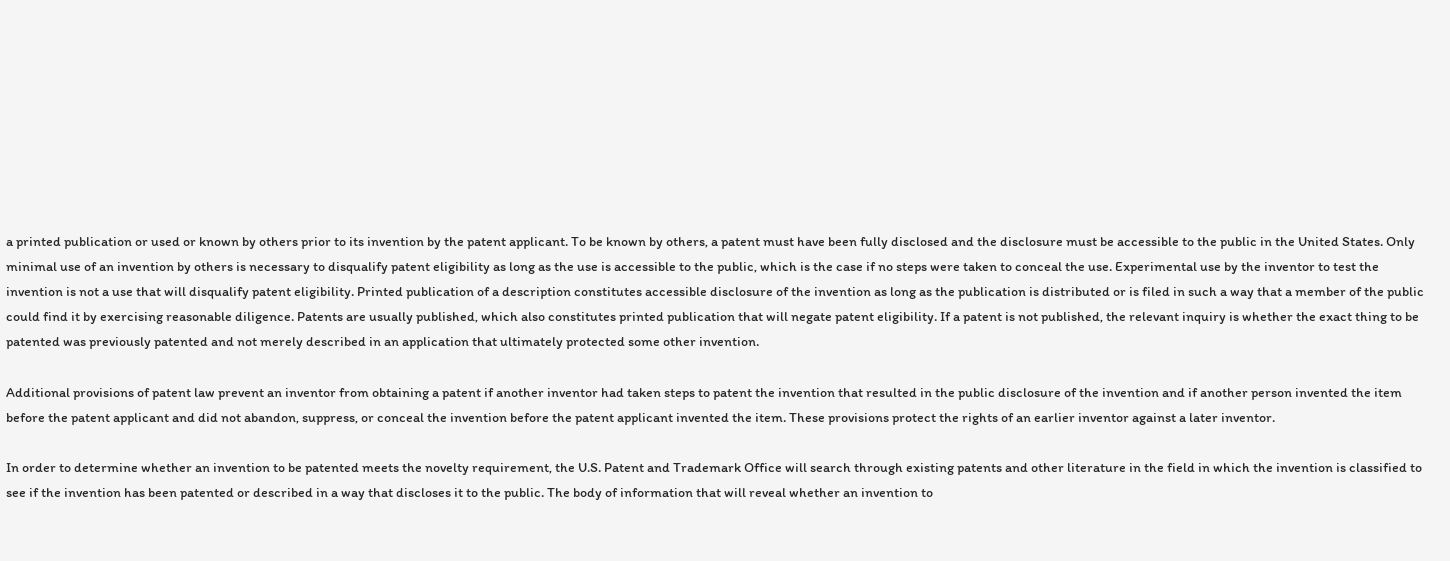a printed publication or used or known by others prior to its invention by the patent applicant. To be known by others, a patent must have been fully disclosed and the disclosure must be accessible to the public in the United States. Only minimal use of an invention by others is necessary to disqualify patent eligibility as long as the use is accessible to the public, which is the case if no steps were taken to conceal the use. Experimental use by the inventor to test the invention is not a use that will disqualify patent eligibility. Printed publication of a description constitutes accessible disclosure of the invention as long as the publication is distributed or is filed in such a way that a member of the public could find it by exercising reasonable diligence. Patents are usually published, which also constitutes printed publication that will negate patent eligibility. If a patent is not published, the relevant inquiry is whether the exact thing to be patented was previously patented and not merely described in an application that ultimately protected some other invention.

Additional provisions of patent law prevent an inventor from obtaining a patent if another inventor had taken steps to patent the invention that resulted in the public disclosure of the invention and if another person invented the item before the patent applicant and did not abandon, suppress, or conceal the invention before the patent applicant invented the item. These provisions protect the rights of an earlier inventor against a later inventor.

In order to determine whether an invention to be patented meets the novelty requirement, the U.S. Patent and Trademark Office will search through existing patents and other literature in the field in which the invention is classified to see if the invention has been patented or described in a way that discloses it to the public. The body of information that will reveal whether an invention to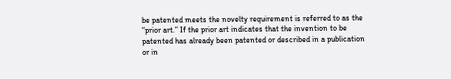be patented meets the novelty requirement is referred to as the “prior art.” If the prior art indicates that the invention to be patented has already been patented or described in a publication or in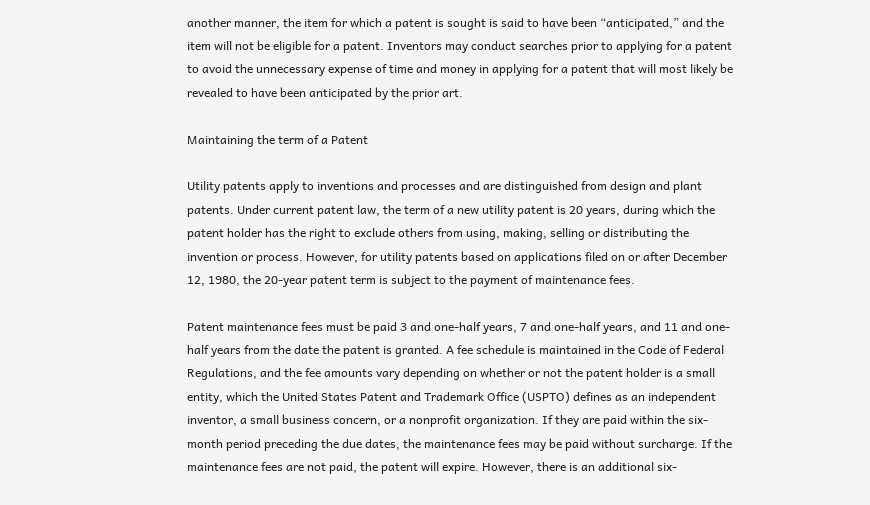another manner, the item for which a patent is sought is said to have been “anticipated,” and the item will not be eligible for a patent. Inventors may conduct searches prior to applying for a patent to avoid the unnecessary expense of time and money in applying for a patent that will most likely be revealed to have been anticipated by the prior art.

Maintaining the term of a Patent

Utility patents apply to inventions and processes and are distinguished from design and plant patents. Under current patent law, the term of a new utility patent is 20 years, during which the patent holder has the right to exclude others from using, making, selling or distributing the invention or process. However, for utility patents based on applications filed on or after December 12, 1980, the 20-year patent term is subject to the payment of maintenance fees.

Patent maintenance fees must be paid 3 and one-half years, 7 and one-half years, and 11 and one-half years from the date the patent is granted. A fee schedule is maintained in the Code of Federal Regulations, and the fee amounts vary depending on whether or not the patent holder is a small entity, which the United States Patent and Trademark Office (USPTO) defines as an independent inventor, a small business concern, or a nonprofit organization. If they are paid within the six-month period preceding the due dates, the maintenance fees may be paid without surcharge. If the maintenance fees are not paid, the patent will expire. However, there is an additional six-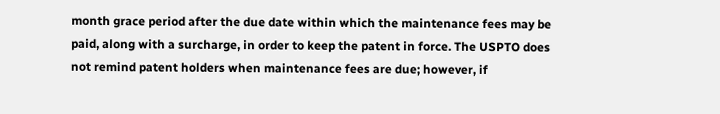month grace period after the due date within which the maintenance fees may be paid, along with a surcharge, in order to keep the patent in force. The USPTO does not remind patent holders when maintenance fees are due; however, if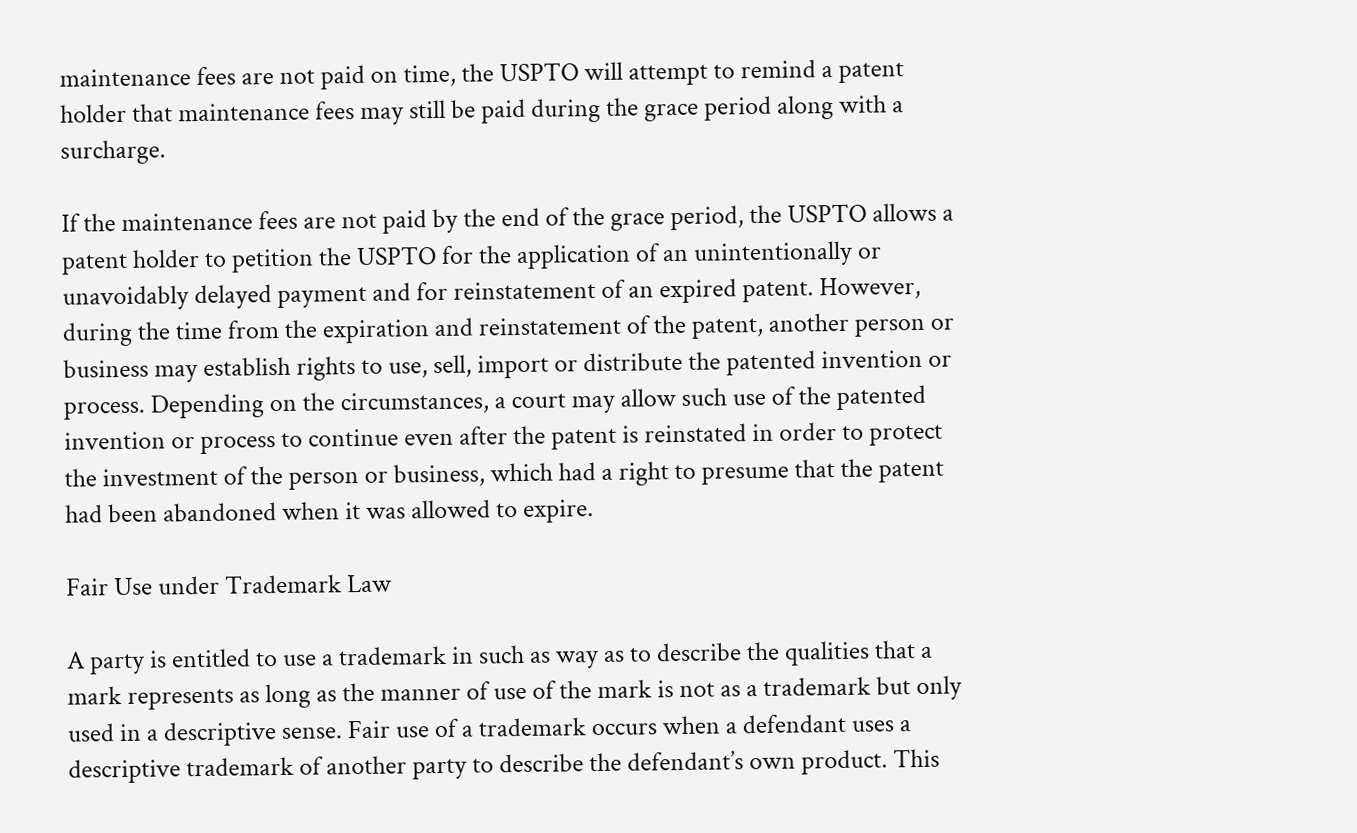maintenance fees are not paid on time, the USPTO will attempt to remind a patent holder that maintenance fees may still be paid during the grace period along with a surcharge.

If the maintenance fees are not paid by the end of the grace period, the USPTO allows a patent holder to petition the USPTO for the application of an unintentionally or unavoidably delayed payment and for reinstatement of an expired patent. However, during the time from the expiration and reinstatement of the patent, another person or business may establish rights to use, sell, import or distribute the patented invention or process. Depending on the circumstances, a court may allow such use of the patented invention or process to continue even after the patent is reinstated in order to protect the investment of the person or business, which had a right to presume that the patent had been abandoned when it was allowed to expire.

Fair Use under Trademark Law

A party is entitled to use a trademark in such as way as to describe the qualities that a mark represents as long as the manner of use of the mark is not as a trademark but only used in a descriptive sense. Fair use of a trademark occurs when a defendant uses a descriptive trademark of another party to describe the defendant’s own product. This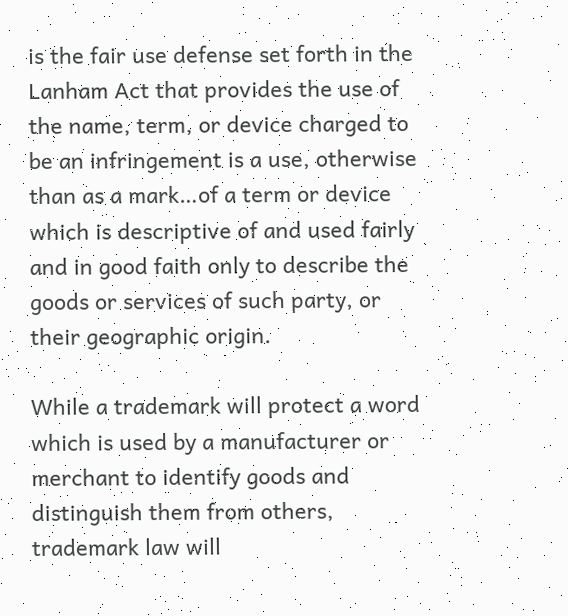is the fair use defense set forth in the Lanham Act that provides the use of the name, term, or device charged to be an infringement is a use, otherwise than as a mark…of a term or device which is descriptive of and used fairly and in good faith only to describe the goods or services of such party, or their geographic origin.

While a trademark will protect a word which is used by a manufacturer or merchant to identify goods and distinguish them from others, trademark law will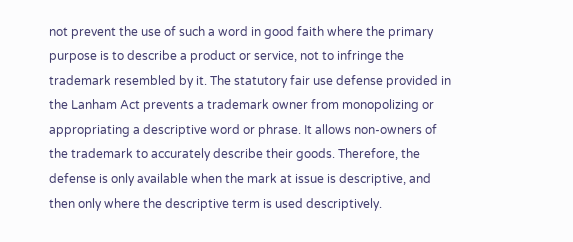not prevent the use of such a word in good faith where the primary purpose is to describe a product or service, not to infringe the trademark resembled by it. The statutory fair use defense provided in the Lanham Act prevents a trademark owner from monopolizing or appropriating a descriptive word or phrase. It allows non-owners of the trademark to accurately describe their goods. Therefore, the defense is only available when the mark at issue is descriptive, and then only where the descriptive term is used descriptively.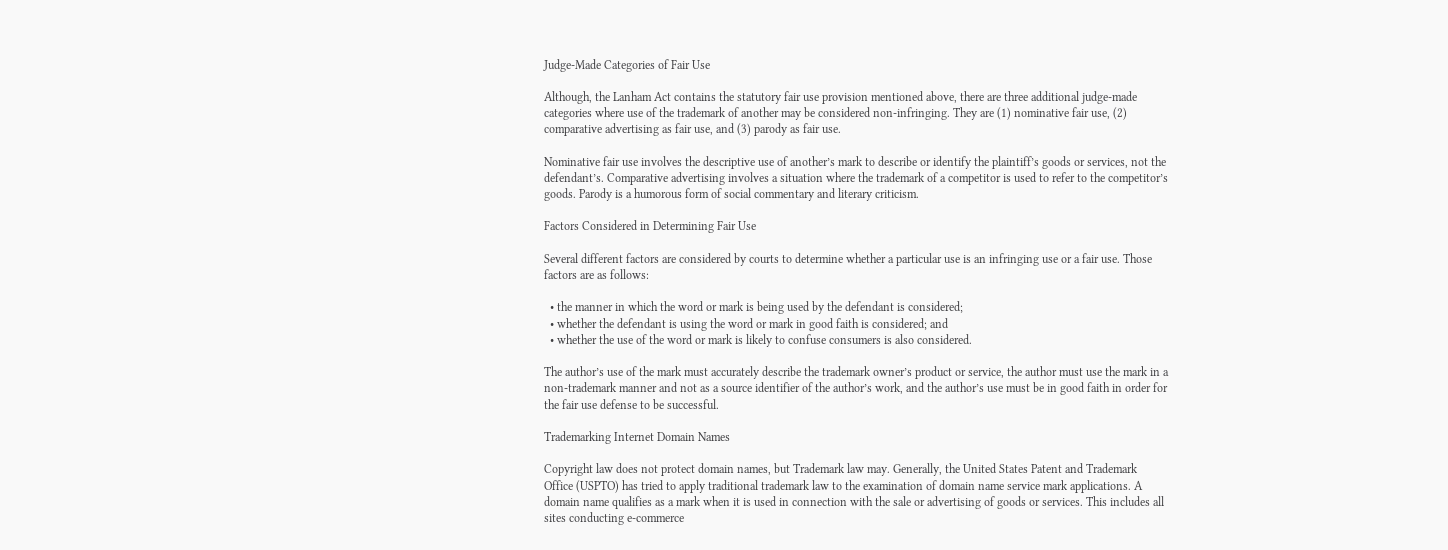Judge-Made Categories of Fair Use

Although, the Lanham Act contains the statutory fair use provision mentioned above, there are three additional judge-made categories where use of the trademark of another may be considered non-infringing. They are (1) nominative fair use, (2) comparative advertising as fair use, and (3) parody as fair use.

Nominative fair use involves the descriptive use of another’s mark to describe or identify the plaintiff’s goods or services, not the defendant’s. Comparative advertising involves a situation where the trademark of a competitor is used to refer to the competitor’s goods. Parody is a humorous form of social commentary and literary criticism.

Factors Considered in Determining Fair Use

Several different factors are considered by courts to determine whether a particular use is an infringing use or a fair use. Those factors are as follows:

  • the manner in which the word or mark is being used by the defendant is considered;
  • whether the defendant is using the word or mark in good faith is considered; and
  • whether the use of the word or mark is likely to confuse consumers is also considered.

The author’s use of the mark must accurately describe the trademark owner’s product or service, the author must use the mark in a non-trademark manner and not as a source identifier of the author’s work, and the author’s use must be in good faith in order for the fair use defense to be successful.

Trademarking Internet Domain Names

Copyright law does not protect domain names, but Trademark law may. Generally, the United States Patent and Trademark Office (USPTO) has tried to apply traditional trademark law to the examination of domain name service mark applications. A domain name qualifies as a mark when it is used in connection with the sale or advertising of goods or services. This includes all sites conducting e-commerce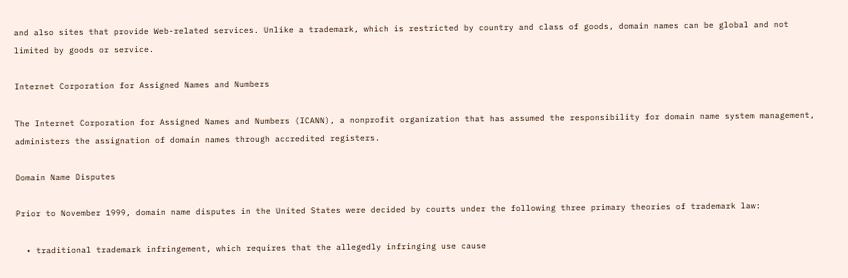and also sites that provide Web-related services. Unlike a trademark, which is restricted by country and class of goods, domain names can be global and not limited by goods or service.

Internet Corporation for Assigned Names and Numbers

The Internet Corporation for Assigned Names and Numbers (ICANN), a nonprofit organization that has assumed the responsibility for domain name system management, administers the assignation of domain names through accredited registers.

Domain Name Disputes

Prior to November 1999, domain name disputes in the United States were decided by courts under the following three primary theories of trademark law:

  • traditional trademark infringement, which requires that the allegedly infringing use cause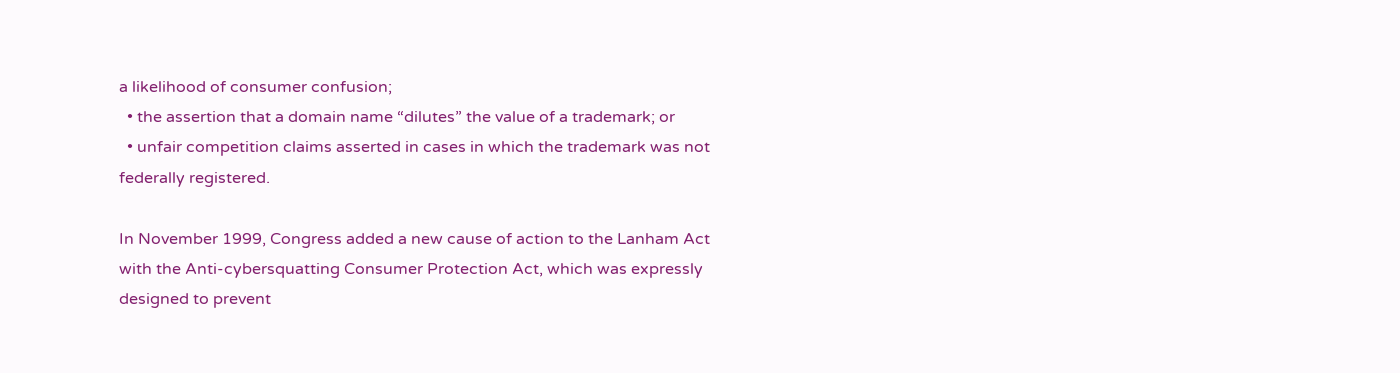a likelihood of consumer confusion;
  • the assertion that a domain name “dilutes” the value of a trademark; or
  • unfair competition claims asserted in cases in which the trademark was not federally registered.

In November 1999, Congress added a new cause of action to the Lanham Act with the Anti-cybersquatting Consumer Protection Act, which was expressly designed to prevent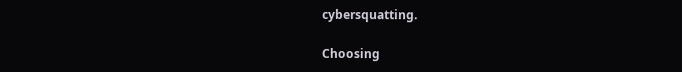cybersquatting.

Choosing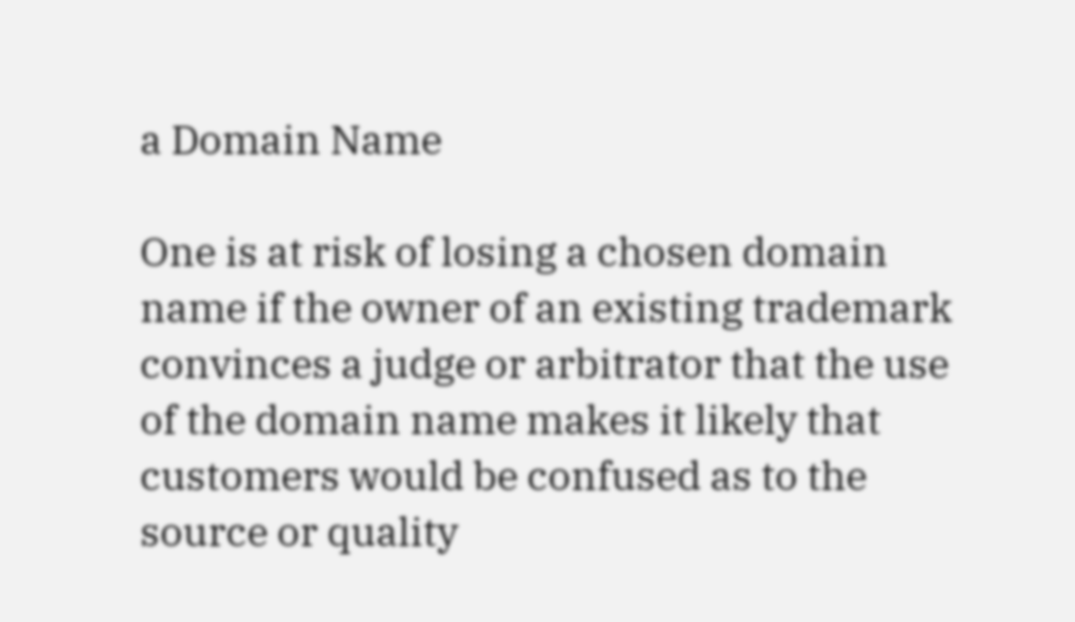a Domain Name

One is at risk of losing a chosen domain name if the owner of an existing trademark convinces a judge or arbitrator that the use of the domain name makes it likely that customers would be confused as to the source or quality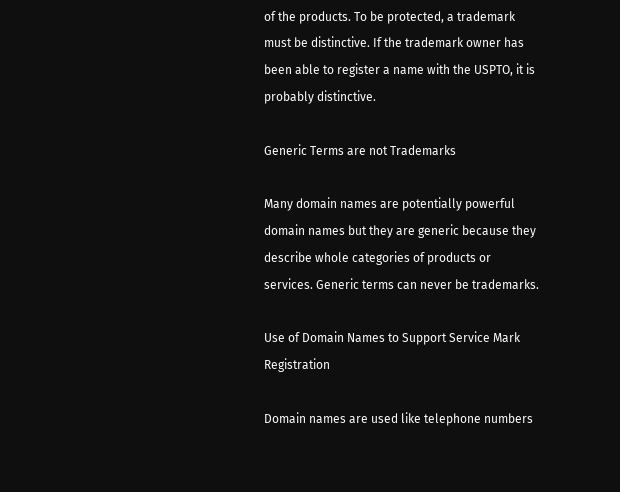of the products. To be protected, a trademark must be distinctive. If the trademark owner has been able to register a name with the USPTO, it is probably distinctive.

Generic Terms are not Trademarks

Many domain names are potentially powerful domain names but they are generic because they describe whole categories of products or services. Generic terms can never be trademarks.

Use of Domain Names to Support Service Mark Registration

Domain names are used like telephone numbers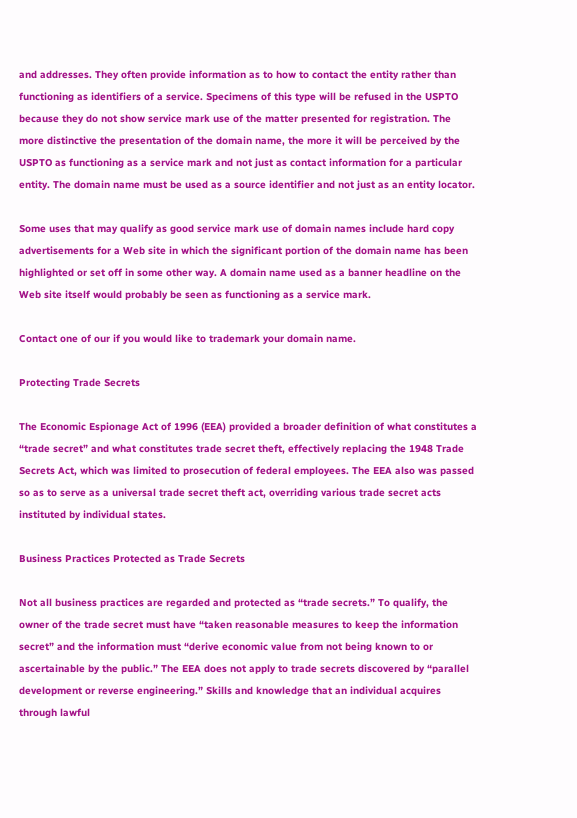and addresses. They often provide information as to how to contact the entity rather than functioning as identifiers of a service. Specimens of this type will be refused in the USPTO because they do not show service mark use of the matter presented for registration. The more distinctive the presentation of the domain name, the more it will be perceived by the USPTO as functioning as a service mark and not just as contact information for a particular entity. The domain name must be used as a source identifier and not just as an entity locator.

Some uses that may qualify as good service mark use of domain names include hard copy advertisements for a Web site in which the significant portion of the domain name has been highlighted or set off in some other way. A domain name used as a banner headline on the Web site itself would probably be seen as functioning as a service mark.

Contact one of our if you would like to trademark your domain name.

Protecting Trade Secrets

The Economic Espionage Act of 1996 (EEA) provided a broader definition of what constitutes a “trade secret” and what constitutes trade secret theft, effectively replacing the 1948 Trade Secrets Act, which was limited to prosecution of federal employees. The EEA also was passed so as to serve as a universal trade secret theft act, overriding various trade secret acts instituted by individual states.

Business Practices Protected as Trade Secrets

Not all business practices are regarded and protected as “trade secrets.” To qualify, the owner of the trade secret must have “taken reasonable measures to keep the information secret” and the information must “derive economic value from not being known to or ascertainable by the public.” The EEA does not apply to trade secrets discovered by “parallel development or reverse engineering.” Skills and knowledge that an individual acquires through lawful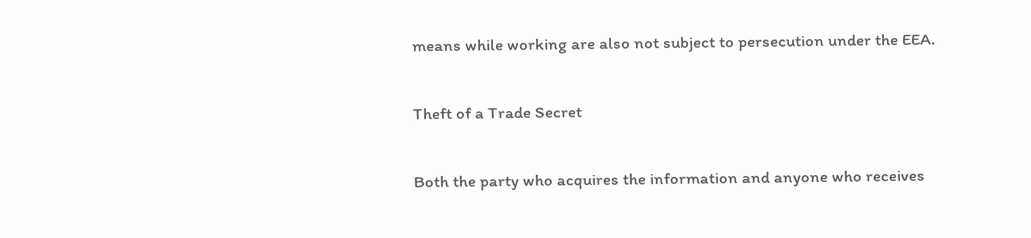means while working are also not subject to persecution under the EEA.

Theft of a Trade Secret

Both the party who acquires the information and anyone who receives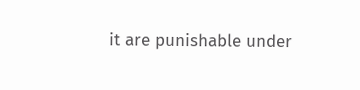it are punishable under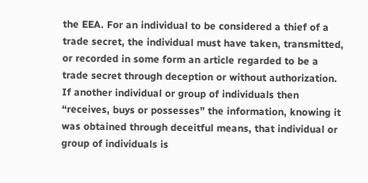the EEA. For an individual to be considered a thief of a trade secret, the individual must have taken, transmitted, or recorded in some form an article regarded to be a trade secret through deception or without authorization. If another individual or group of individuals then “receives, buys or possesses” the information, knowing it was obtained through deceitful means, that individual or group of individuals is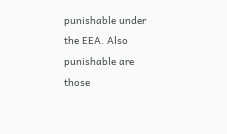punishable under the EEA. Also punishable are those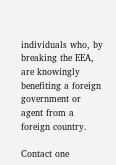individuals who, by breaking the EEA, are knowingly benefiting a foreign government or agent from a foreign country.

Contact one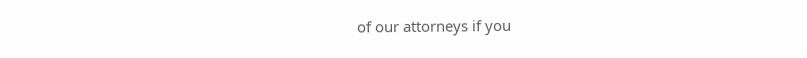of our attorneys if you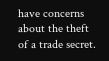have concerns about the theft of a trade secret.